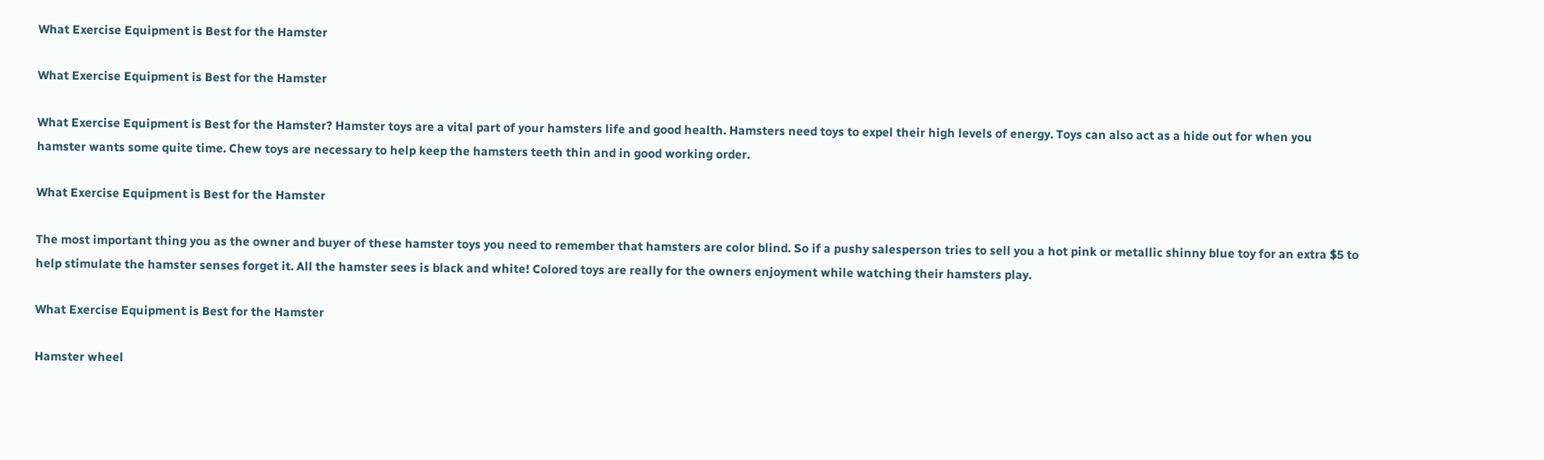What Exercise Equipment is Best for the Hamster

What Exercise Equipment is Best for the Hamster

What Exercise Equipment is Best for the Hamster? Hamster toys are a vital part of your hamsters life and good health. Hamsters need toys to expel their high levels of energy. Toys can also act as a hide out for when you hamster wants some quite time. Chew toys are necessary to help keep the hamsters teeth thin and in good working order.

What Exercise Equipment is Best for the Hamster

The most important thing you as the owner and buyer of these hamster toys you need to remember that hamsters are color blind. So if a pushy salesperson tries to sell you a hot pink or metallic shinny blue toy for an extra $5 to help stimulate the hamster senses forget it. All the hamster sees is black and white! Colored toys are really for the owners enjoyment while watching their hamsters play.

What Exercise Equipment is Best for the Hamster

Hamster wheel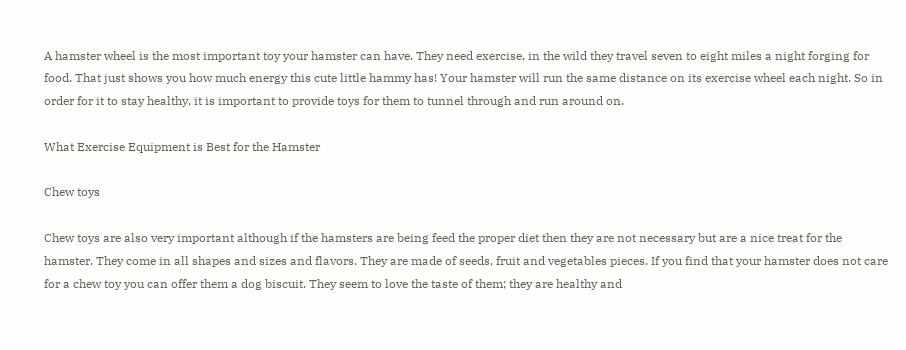A hamster wheel is the most important toy your hamster can have. They need exercise, in the wild they travel seven to eight miles a night forging for food. That just shows you how much energy this cute little hammy has! Your hamster will run the same distance on its exercise wheel each night. So in order for it to stay healthy, it is important to provide toys for them to tunnel through and run around on.

What Exercise Equipment is Best for the Hamster

Chew toys

Chew toys are also very important although if the hamsters are being feed the proper diet then they are not necessary but are a nice treat for the hamster. They come in all shapes and sizes and flavors. They are made of seeds, fruit and vegetables pieces. If you find that your hamster does not care for a chew toy you can offer them a dog biscuit. They seem to love the taste of them; they are healthy and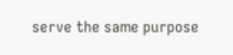serve the same purpose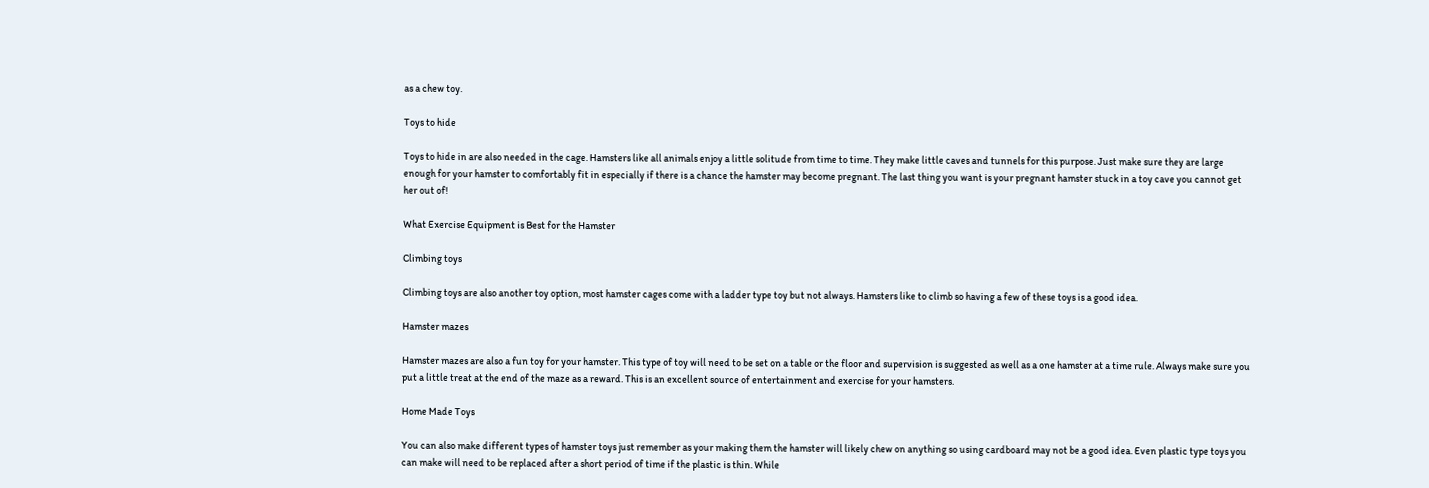as a chew toy.

Toys to hide

Toys to hide in are also needed in the cage. Hamsters like all animals enjoy a little solitude from time to time. They make little caves and tunnels for this purpose. Just make sure they are large enough for your hamster to comfortably fit in especially if there is a chance the hamster may become pregnant. The last thing you want is your pregnant hamster stuck in a toy cave you cannot get her out of!

What Exercise Equipment is Best for the Hamster

Climbing toys

Climbing toys are also another toy option, most hamster cages come with a ladder type toy but not always. Hamsters like to climb so having a few of these toys is a good idea.

Hamster mazes

Hamster mazes are also a fun toy for your hamster. This type of toy will need to be set on a table or the floor and supervision is suggested as well as a one hamster at a time rule. Always make sure you put a little treat at the end of the maze as a reward. This is an excellent source of entertainment and exercise for your hamsters.

Home Made Toys

You can also make different types of hamster toys just remember as your making them the hamster will likely chew on anything so using cardboard may not be a good idea. Even plastic type toys you can make will need to be replaced after a short period of time if the plastic is thin. While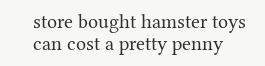store bought hamster toys can cost a pretty penny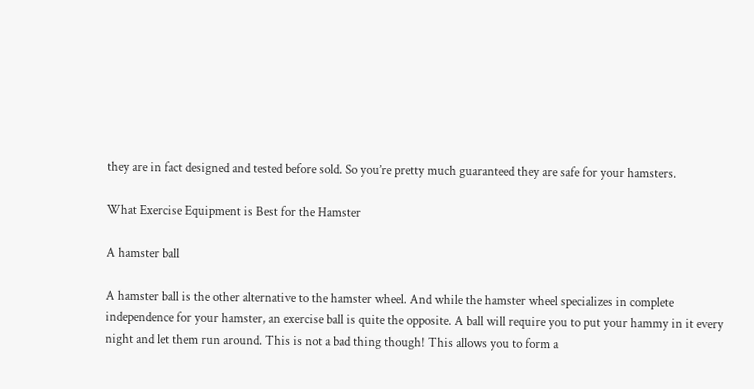they are in fact designed and tested before sold. So you’re pretty much guaranteed they are safe for your hamsters.

What Exercise Equipment is Best for the Hamster

A hamster ball

A hamster ball is the other alternative to the hamster wheel. And while the hamster wheel specializes in complete independence for your hamster, an exercise ball is quite the opposite. A ball will require you to put your hammy in it every night and let them run around. This is not a bad thing though! This allows you to form a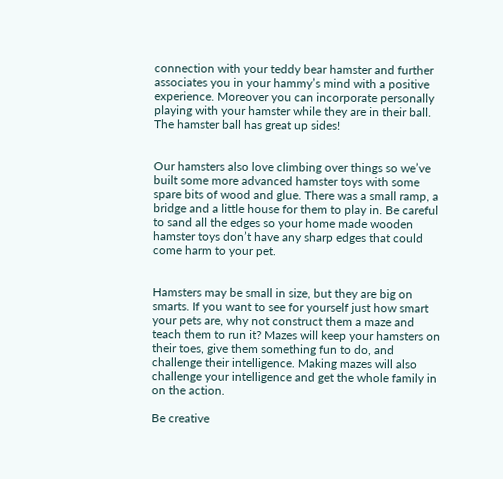connection with your teddy bear hamster and further associates you in your hammy’s mind with a positive experience. Moreover you can incorporate personally playing with your hamster while they are in their ball. The hamster ball has great up sides!


Our hamsters also love climbing over things so we’ve built some more advanced hamster toys with some spare bits of wood and glue. There was a small ramp, a bridge and a little house for them to play in. Be careful to sand all the edges so your home made wooden hamster toys don’t have any sharp edges that could come harm to your pet.


Hamsters may be small in size, but they are big on smarts. If you want to see for yourself just how smart your pets are, why not construct them a maze and teach them to run it? Mazes will keep your hamsters on their toes, give them something fun to do, and challenge their intelligence. Making mazes will also challenge your intelligence and get the whole family in on the action.

Be creative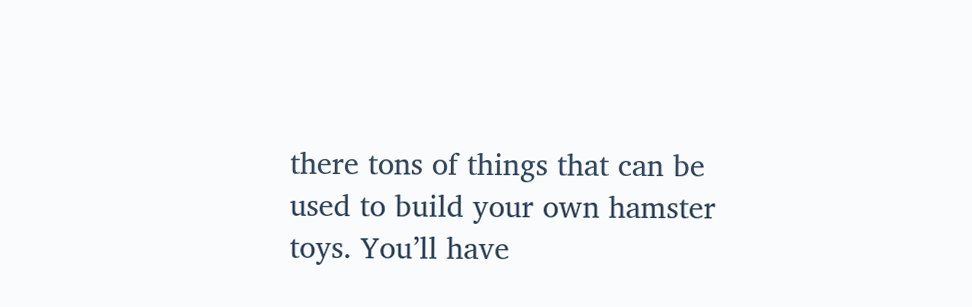there tons of things that can be used to build your own hamster toys. You’ll have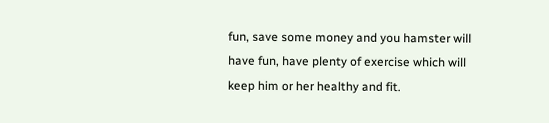fun, save some money and you hamster will have fun, have plenty of exercise which will keep him or her healthy and fit.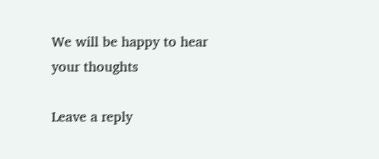We will be happy to hear your thoughts

Leave a reply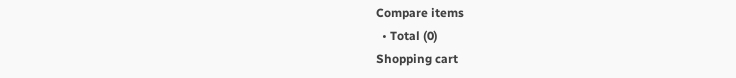Compare items
  • Total (0)
Shopping cart